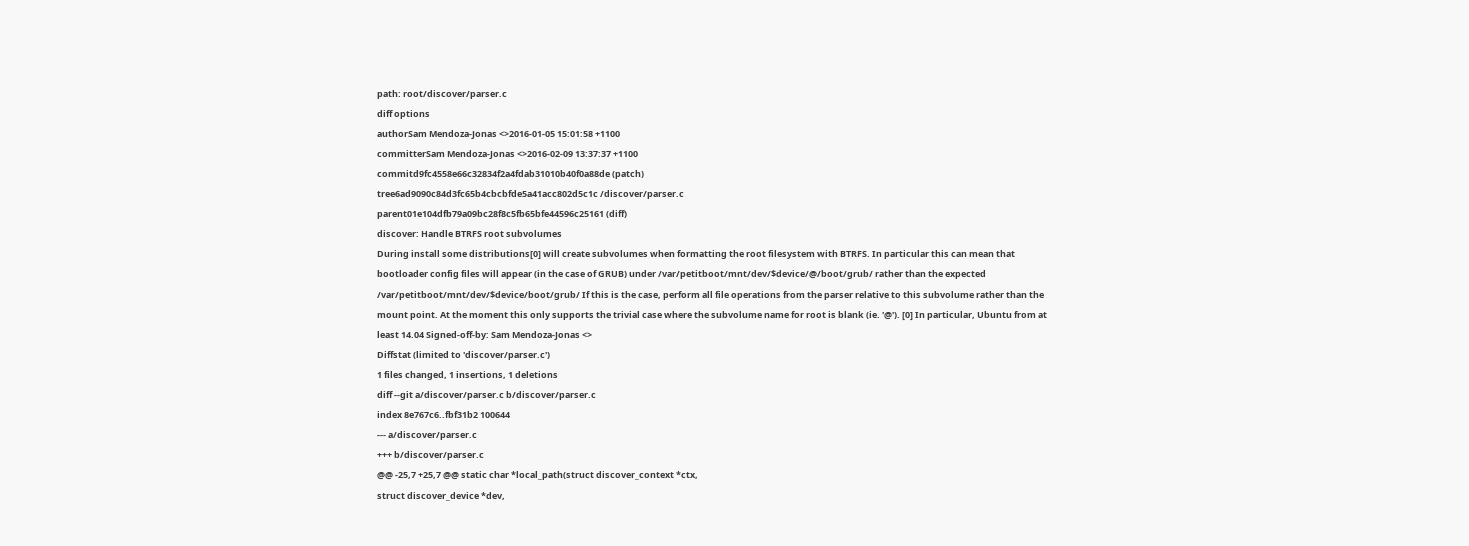path: root/discover/parser.c
diff options
authorSam Mendoza-Jonas <>2016-01-05 15:01:58 +1100
committerSam Mendoza-Jonas <>2016-02-09 13:37:37 +1100
commitd9fc4558e66c32834f2a4fdab31010b40f0a88de (patch)
tree6ad9090c84d3fc65b4cbcbfde5a41acc802d5c1c /discover/parser.c
parent01e104dfb79a09bc28f8c5fb65bfe44596c25161 (diff)
discover: Handle BTRFS root subvolumes
During install some distributions[0] will create subvolumes when formatting the root filesystem with BTRFS. In particular this can mean that bootloader config files will appear (in the case of GRUB) under /var/petitboot/mnt/dev/$device/@/boot/grub/ rather than the expected /var/petitboot/mnt/dev/$device/boot/grub/ If this is the case, perform all file operations from the parser relative to this subvolume rather than the mount point. At the moment this only supports the trivial case where the subvolume name for root is blank (ie. '@'). [0] In particular, Ubuntu from at least 14.04 Signed-off-by: Sam Mendoza-Jonas <>
Diffstat (limited to 'discover/parser.c')
1 files changed, 1 insertions, 1 deletions
diff --git a/discover/parser.c b/discover/parser.c
index 8e767c6..fbf31b2 100644
--- a/discover/parser.c
+++ b/discover/parser.c
@@ -25,7 +25,7 @@ static char *local_path(struct discover_context *ctx,
struct discover_device *dev,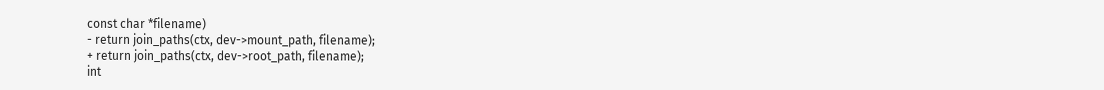const char *filename)
- return join_paths(ctx, dev->mount_path, filename);
+ return join_paths(ctx, dev->root_path, filename);
int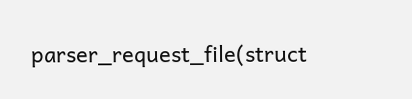parser_request_file(struct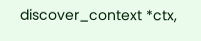discover_context *ctx,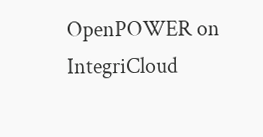OpenPOWER on IntegriCloud